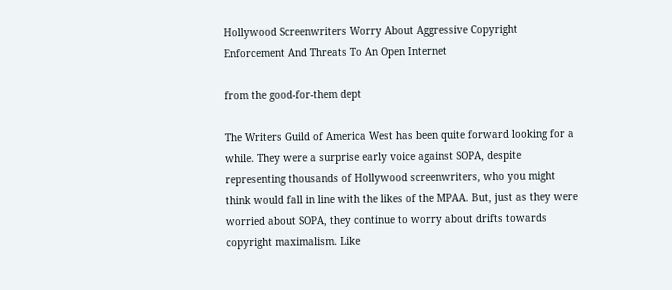Hollywood Screenwriters Worry About Aggressive Copyright Enforcement And Threats To An Open Internet

from the good-for-them dept

The Writers Guild of America West has been quite forward looking for a while. They were a surprise early voice against SOPA, despite representing thousands of Hollywood screenwriters, who you might think would fall in line with the likes of the MPAA. But, just as they were worried about SOPA, they continue to worry about drifts towards copyright maximalism. Like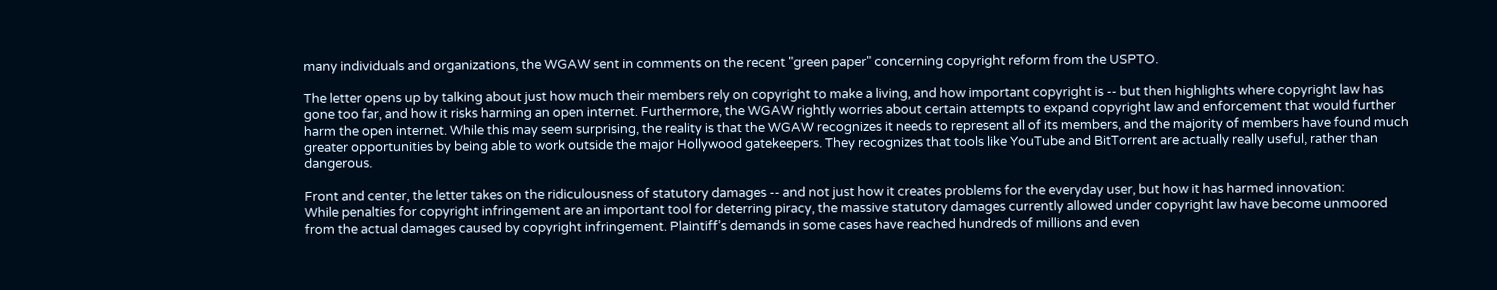many individuals and organizations, the WGAW sent in comments on the recent "green paper" concerning copyright reform from the USPTO.

The letter opens up by talking about just how much their members rely on copyright to make a living, and how important copyright is -- but then highlights where copyright law has gone too far, and how it risks harming an open internet. Furthermore, the WGAW rightly worries about certain attempts to expand copyright law and enforcement that would further harm the open internet. While this may seem surprising, the reality is that the WGAW recognizes it needs to represent all of its members, and the majority of members have found much greater opportunities by being able to work outside the major Hollywood gatekeepers. They recognizes that tools like YouTube and BitTorrent are actually really useful, rather than dangerous.

Front and center, the letter takes on the ridiculousness of statutory damages -- and not just how it creates problems for the everyday user, but how it has harmed innovation:
While penalties for copyright infringement are an important tool for deterring piracy, the massive statutory damages currently allowed under copyright law have become unmoored from the actual damages caused by copyright infringement. Plaintiff’s demands in some cases have reached hundreds of millions and even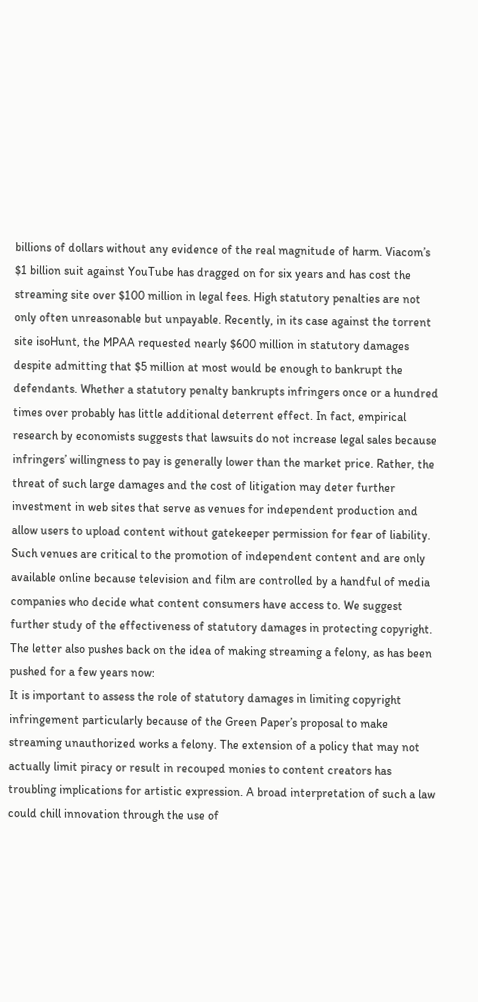billions of dollars without any evidence of the real magnitude of harm. Viacom’s $1 billion suit against YouTube has dragged on for six years and has cost the streaming site over $100 million in legal fees. High statutory penalties are not only often unreasonable but unpayable. Recently, in its case against the torrent site isoHunt, the MPAA requested nearly $600 million in statutory damages despite admitting that $5 million at most would be enough to bankrupt the defendants. Whether a statutory penalty bankrupts infringers once or a hundred times over probably has little additional deterrent effect. In fact, empirical research by economists suggests that lawsuits do not increase legal sales because infringers’ willingness to pay is generally lower than the market price. Rather, the threat of such large damages and the cost of litigation may deter further investment in web sites that serve as venues for independent production and allow users to upload content without gatekeeper permission for fear of liability. Such venues are critical to the promotion of independent content and are only available online because television and film are controlled by a handful of media companies who decide what content consumers have access to. We suggest further study of the effectiveness of statutory damages in protecting copyright.
The letter also pushes back on the idea of making streaming a felony, as has been pushed for a few years now:
It is important to assess the role of statutory damages in limiting copyright infringement particularly because of the Green Paper’s proposal to make streaming unauthorized works a felony. The extension of a policy that may not actually limit piracy or result in recouped monies to content creators has troubling implications for artistic expression. A broad interpretation of such a law could chill innovation through the use of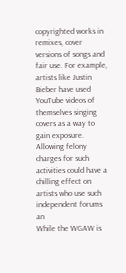copyrighted works in remixes, cover versions of songs and fair use. For example, artists like Justin Bieber have used YouTube videos of themselves singing covers as a way to gain exposure. Allowing felony charges for such activities could have a chilling effect on artists who use such independent forums an
While the WGAW is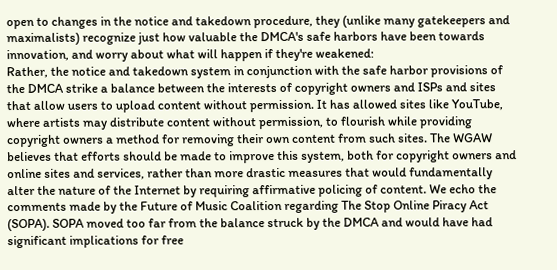open to changes in the notice and takedown procedure, they (unlike many gatekeepers and maximalists) recognize just how valuable the DMCA's safe harbors have been towards innovation, and worry about what will happen if they're weakened:
Rather, the notice and takedown system in conjunction with the safe harbor provisions of the DMCA strike a balance between the interests of copyright owners and ISPs and sites that allow users to upload content without permission. It has allowed sites like YouTube, where artists may distribute content without permission, to flourish while providing copyright owners a method for removing their own content from such sites. The WGAW believes that efforts should be made to improve this system, both for copyright owners and online sites and services, rather than more drastic measures that would fundamentally alter the nature of the Internet by requiring affirmative policing of content. We echo the comments made by the Future of Music Coalition regarding The Stop Online Piracy Act (SOPA). SOPA moved too far from the balance struck by the DMCA and would have had significant implications for free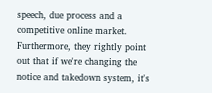speech, due process and a competitive online market.
Furthermore, they rightly point out that if we're changing the notice and takedown system, it's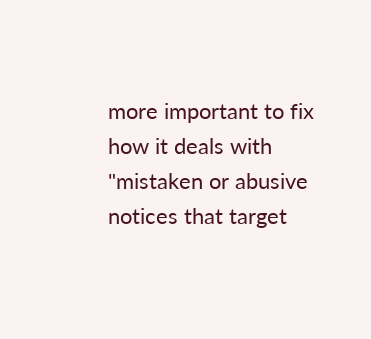more important to fix how it deals with "mistaken or abusive notices that target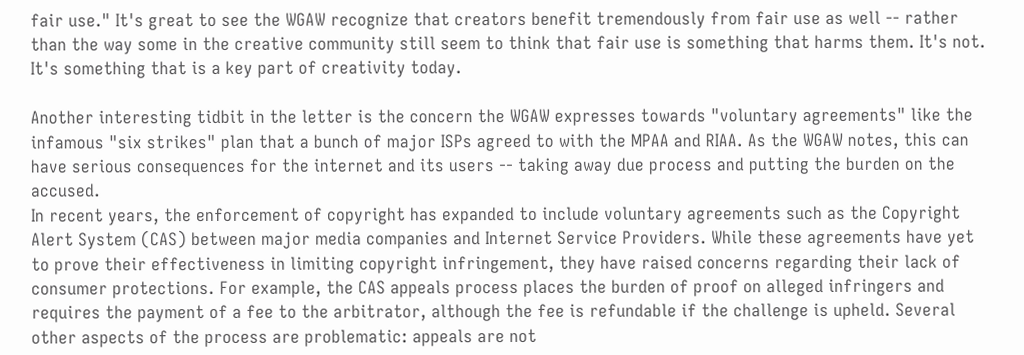fair use." It's great to see the WGAW recognize that creators benefit tremendously from fair use as well -- rather than the way some in the creative community still seem to think that fair use is something that harms them. It's not. It's something that is a key part of creativity today.

Another interesting tidbit in the letter is the concern the WGAW expresses towards "voluntary agreements" like the infamous "six strikes" plan that a bunch of major ISPs agreed to with the MPAA and RIAA. As the WGAW notes, this can have serious consequences for the internet and its users -- taking away due process and putting the burden on the accused.
In recent years, the enforcement of copyright has expanded to include voluntary agreements such as the Copyright Alert System (CAS) between major media companies and Internet Service Providers. While these agreements have yet to prove their effectiveness in limiting copyright infringement, they have raised concerns regarding their lack of consumer protections. For example, the CAS appeals process places the burden of proof on alleged infringers and requires the payment of a fee to the arbitrator, although the fee is refundable if the challenge is upheld. Several other aspects of the process are problematic: appeals are not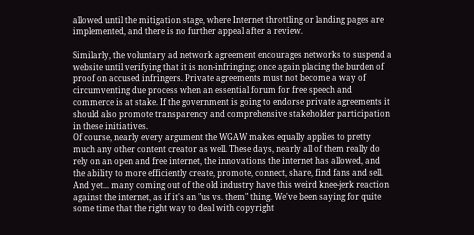allowed until the mitigation stage, where Internet throttling or landing pages are implemented, and there is no further appeal after a review.

Similarly, the voluntary ad network agreement encourages networks to suspend a website until verifying that it is non-infringing; once again placing the burden of proof on accused infringers. Private agreements must not become a way of circumventing due process when an essential forum for free speech and commerce is at stake. If the government is going to endorse private agreements it should also promote transparency and comprehensive stakeholder participation in these initiatives.
Of course, nearly every argument the WGAW makes equally applies to pretty much any other content creator as well. These days, nearly all of them really do rely on an open and free internet, the innovations the internet has allowed, and the ability to more efficiently create, promote, connect, share, find fans and sell. And yet... many coming out of the old industry have this weird knee-jerk reaction against the internet, as if it's an "us vs. them" thing. We've been saying for quite some time that the right way to deal with copyright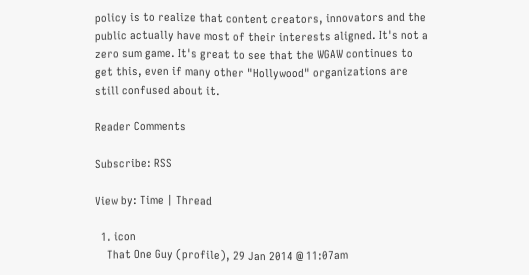policy is to realize that content creators, innovators and the public actually have most of their interests aligned. It's not a zero sum game. It's great to see that the WGAW continues to get this, even if many other "Hollywood" organizations are still confused about it.

Reader Comments

Subscribe: RSS

View by: Time | Thread

  1. icon
    That One Guy (profile), 29 Jan 2014 @ 11:07am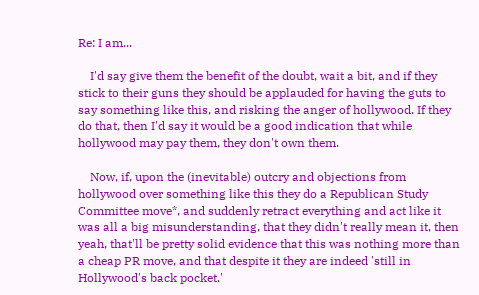Re: I am...

    I'd say give them the benefit of the doubt, wait a bit, and if they stick to their guns they should be applauded for having the guts to say something like this, and risking the anger of hollywood. If they do that, then I'd say it would be a good indication that while hollywood may pay them, they don't own them.

    Now, if, upon the (inevitable) outcry and objections from hollywood over something like this they do a Republican Study Committee move*, and suddenly retract everything and act like it was all a big misunderstanding, that they didn't really mean it, then yeah, that'll be pretty solid evidence that this was nothing more than a cheap PR move, and that despite it they are indeed 'still in Hollywood's back pocket.'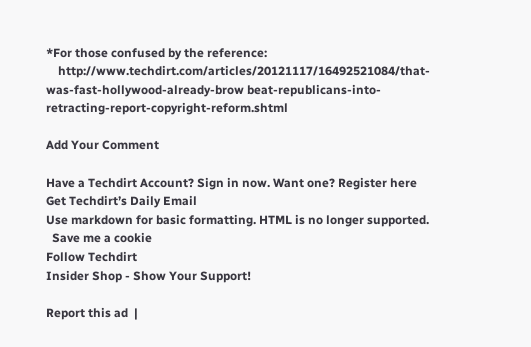*For those confused by the reference:
    http://www.techdirt.com/articles/20121117/16492521084/that-was-fast-hollywood-already-brow beat-republicans-into-retracting-report-copyright-reform.shtml

Add Your Comment

Have a Techdirt Account? Sign in now. Want one? Register here
Get Techdirt’s Daily Email
Use markdown for basic formatting. HTML is no longer supported.
  Save me a cookie
Follow Techdirt
Insider Shop - Show Your Support!

Report this ad  |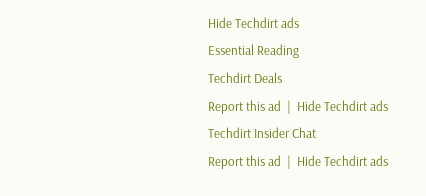Hide Techdirt ads
Essential Reading
Techdirt Deals
Report this ad  |  Hide Techdirt ads
Techdirt Insider Chat
Report this ad  |  Hide Techdirt ads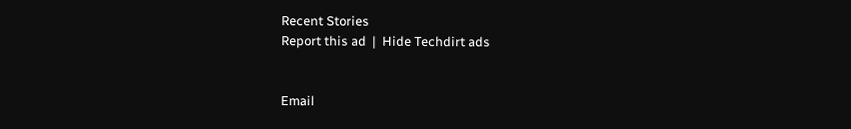Recent Stories
Report this ad  |  Hide Techdirt ads


Email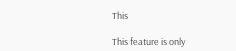This

This feature is only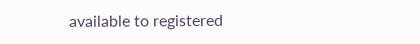available to registered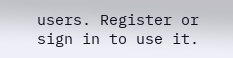users. Register or sign in to use it.